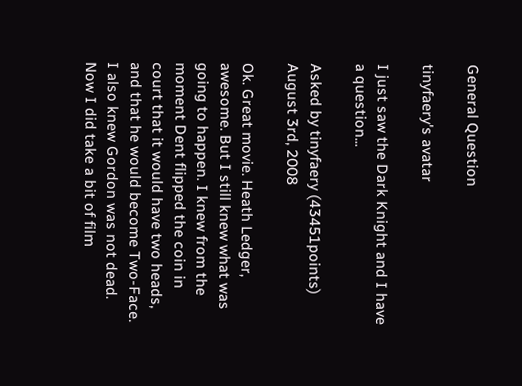General Question

tinyfaery's avatar

I just saw the Dark Knight and I have a question...

Asked by tinyfaery (43451points) August 3rd, 2008

Ok. Great movie. Heath Ledger, awesome. But I still knew what was going to happen. I knew from the moment Dent flipped the coin in court that it would have two heads, and that he would become Two-Face. I also knew Gordon was not dead. Now I did take a bit of film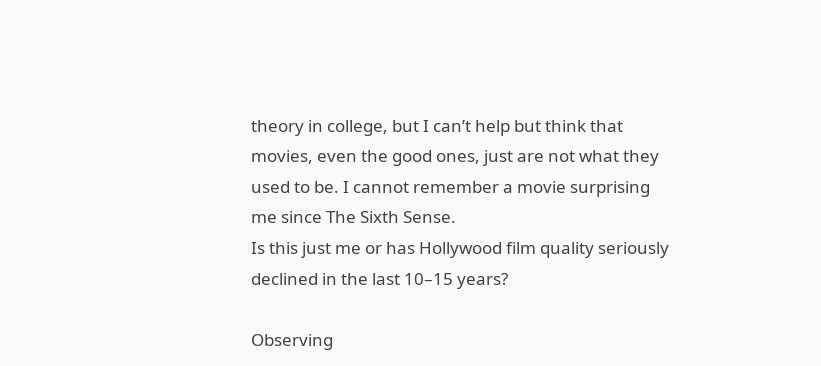theory in college, but I can’t help but think that movies, even the good ones, just are not what they used to be. I cannot remember a movie surprising me since The Sixth Sense.
Is this just me or has Hollywood film quality seriously declined in the last 10–15 years?

Observing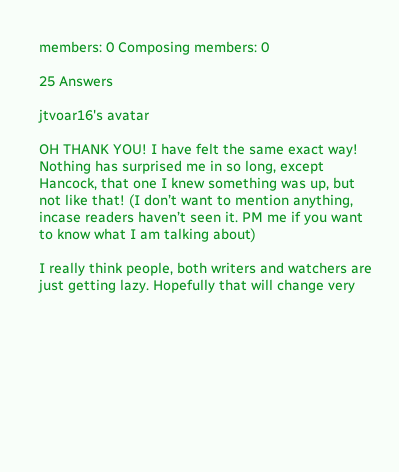members: 0 Composing members: 0

25 Answers

jtvoar16's avatar

OH THANK YOU! I have felt the same exact way! Nothing has surprised me in so long, except Hancock, that one I knew something was up, but not like that! (I don’t want to mention anything, incase readers haven’t seen it. PM me if you want to know what I am talking about)

I really think people, both writers and watchers are just getting lazy. Hopefully that will change very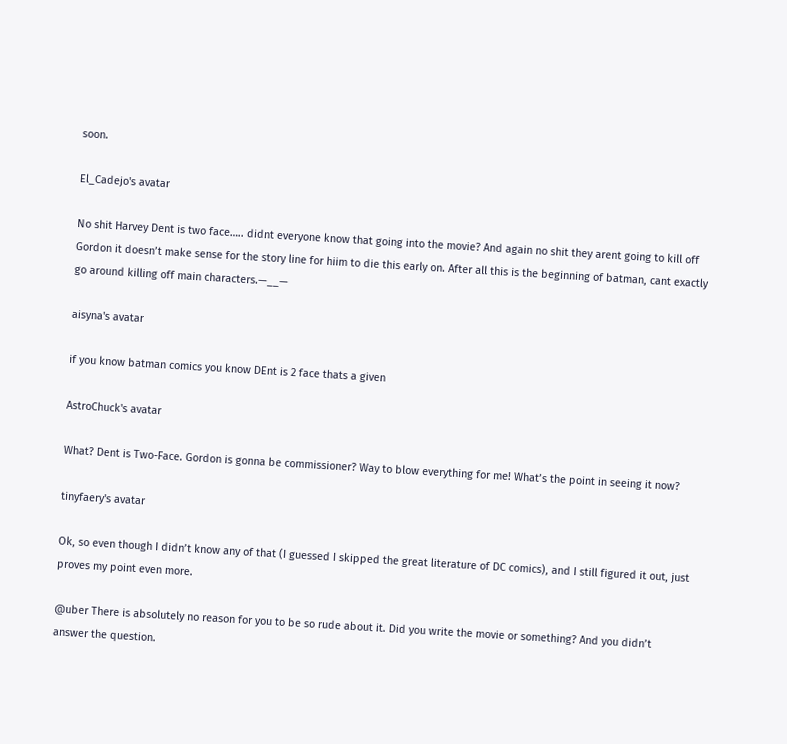soon.

El_Cadejo's avatar

No shit Harvey Dent is two face….. didnt everyone know that going into the movie? And again no shit they arent going to kill off Gordon it doesn’t make sense for the story line for hiim to die this early on. After all this is the beginning of batman, cant exactly go around killing off main characters.—__—

aisyna's avatar

if you know batman comics you know DEnt is 2 face thats a given

AstroChuck's avatar

What? Dent is Two-Face. Gordon is gonna be commissioner? Way to blow everything for me! What’s the point in seeing it now?

tinyfaery's avatar

Ok, so even though I didn’t know any of that (I guessed I skipped the great literature of DC comics), and I still figured it out, just proves my point even more.

@uber There is absolutely no reason for you to be so rude about it. Did you write the movie or something? And you didn’t answer the question.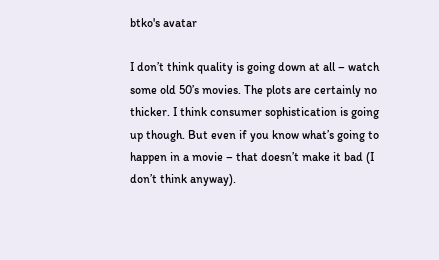btko's avatar

I don’t think quality is going down at all – watch some old 50’s movies. The plots are certainly no thicker. I think consumer sophistication is going up though. But even if you know what’s going to happen in a movie – that doesn’t make it bad (I don’t think anyway).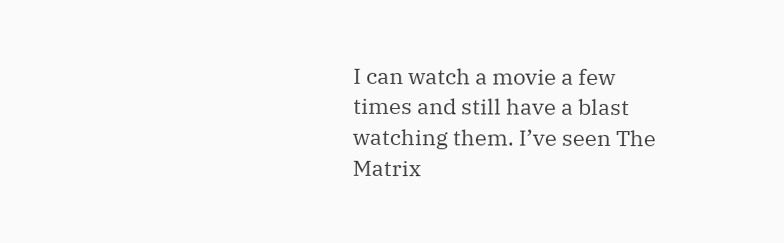I can watch a movie a few times and still have a blast watching them. I’ve seen The Matrix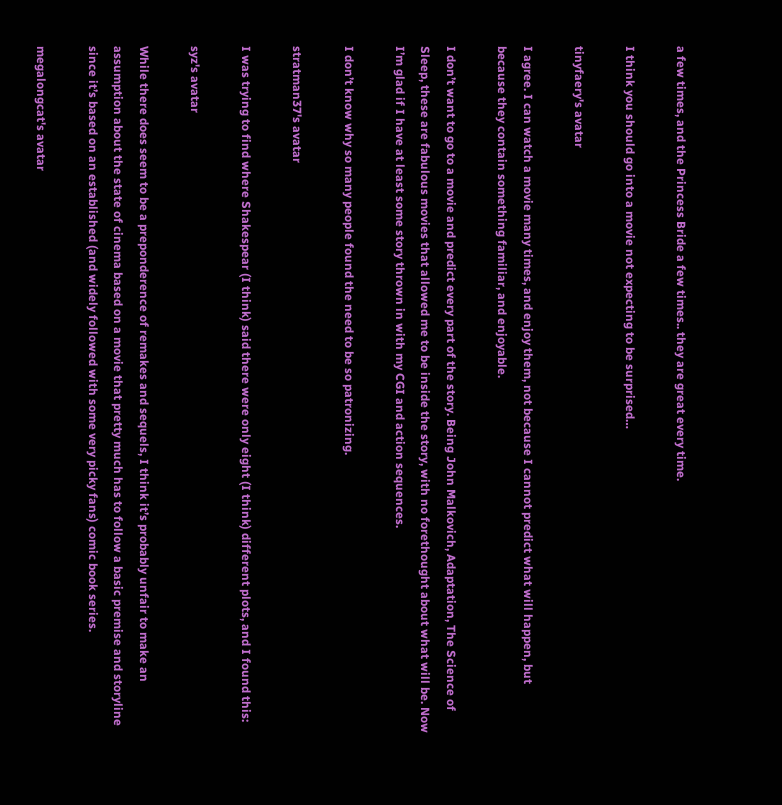a few times, and the Princess Bride a few times.. they are great every time.

I think you should go into a movie not expecting to be surprised…

tinyfaery's avatar

I agree. I can watch a movie many times, and enjoy them, not because I cannot predict what will happen, but because they contain something familiar, and enjoyable.

I don’t want to go to a movie and predict every part of the story. Being John Malkovich, Adaptation, The Science of Sleep, these are fabulous movies that allowed me to be inside the story, with no forethought about what will be. Now I’m glad if I have at least some story thrown in with my CGI and action sequences.

I don’t know why so many people found the need to be so patronizing.

stratman37's avatar

I was trying to find where Shakespear (I think) said there were only eight (I think) different plots, and I found this:

syz's avatar

While there does seem to be a preponderence of remakes and sequels, I think it’s probably unfair to make an assumption about the state of cinema based on a movie that pretty much has to follow a basic premise and storyline since it’s based on an established (and widely followed with some very picky fans) comic book series.

megalongcat's avatar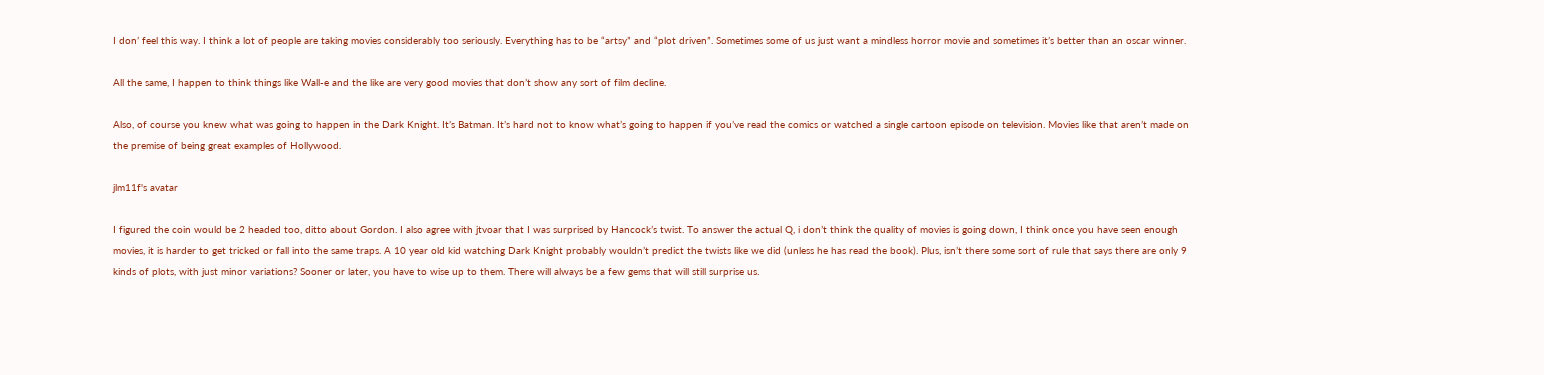I don’ feel this way. I think a lot of people are taking movies considerably too seriously. Everything has to be “artsy” and “plot driven”. Sometimes some of us just want a mindless horror movie and sometimes it’s better than an oscar winner.

All the same, I happen to think things like Wall-e and the like are very good movies that don’t show any sort of film decline.

Also, of course you knew what was going to happen in the Dark Knight. It’s Batman. It’s hard not to know what’s going to happen if you’ve read the comics or watched a single cartoon episode on television. Movies like that aren’t made on the premise of being great examples of Hollywood.

jlm11f's avatar

I figured the coin would be 2 headed too, ditto about Gordon. I also agree with jtvoar that I was surprised by Hancock’s twist. To answer the actual Q, i don’t think the quality of movies is going down, I think once you have seen enough movies, it is harder to get tricked or fall into the same traps. A 10 year old kid watching Dark Knight probably wouldn’t predict the twists like we did (unless he has read the book). Plus, isn’t there some sort of rule that says there are only 9 kinds of plots, with just minor variations? Sooner or later, you have to wise up to them. There will always be a few gems that will still surprise us.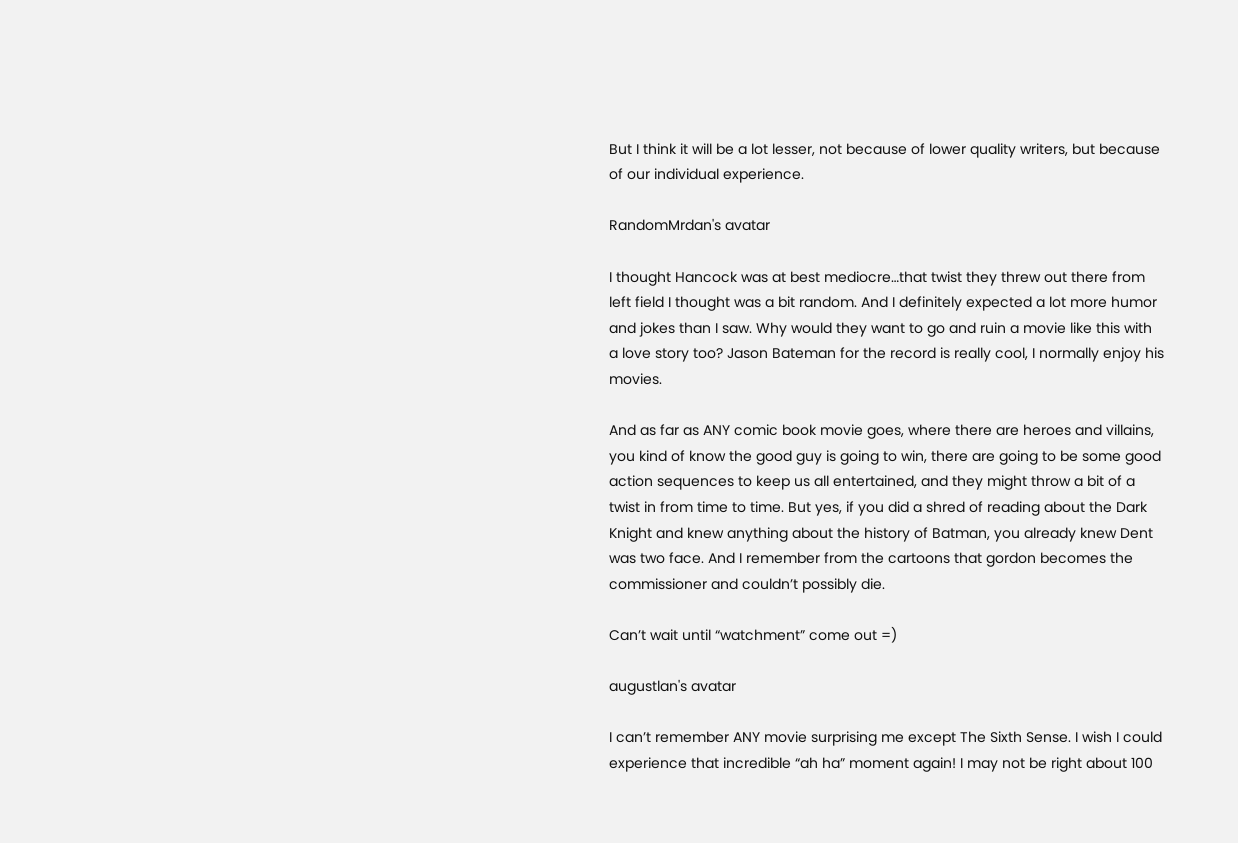But I think it will be a lot lesser, not because of lower quality writers, but because of our individual experience.

RandomMrdan's avatar

I thought Hancock was at best mediocre…that twist they threw out there from left field I thought was a bit random. And I definitely expected a lot more humor and jokes than I saw. Why would they want to go and ruin a movie like this with a love story too? Jason Bateman for the record is really cool, I normally enjoy his movies.

And as far as ANY comic book movie goes, where there are heroes and villains, you kind of know the good guy is going to win, there are going to be some good action sequences to keep us all entertained, and they might throw a bit of a twist in from time to time. But yes, if you did a shred of reading about the Dark Knight and knew anything about the history of Batman, you already knew Dent was two face. And I remember from the cartoons that gordon becomes the commissioner and couldn’t possibly die.

Can’t wait until “watchment” come out =)

augustlan's avatar

I can’t remember ANY movie surprising me except The Sixth Sense. I wish I could experience that incredible “ah ha” moment again! I may not be right about 100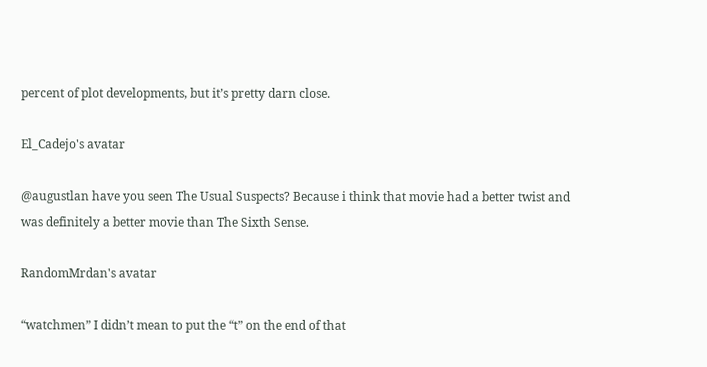percent of plot developments, but it’s pretty darn close.

El_Cadejo's avatar

@augustlan have you seen The Usual Suspects? Because i think that movie had a better twist and was definitely a better movie than The Sixth Sense.

RandomMrdan's avatar

“watchmen” I didn’t mean to put the “t” on the end of that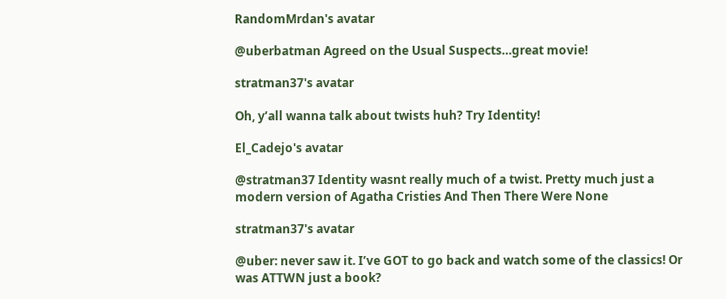RandomMrdan's avatar

@uberbatman Agreed on the Usual Suspects…great movie!

stratman37's avatar

Oh, y’all wanna talk about twists huh? Try Identity!

El_Cadejo's avatar

@stratman37 Identity wasnt really much of a twist. Pretty much just a modern version of Agatha Cristies And Then There Were None

stratman37's avatar

@uber: never saw it. I’ve GOT to go back and watch some of the classics! Or was ATTWN just a book?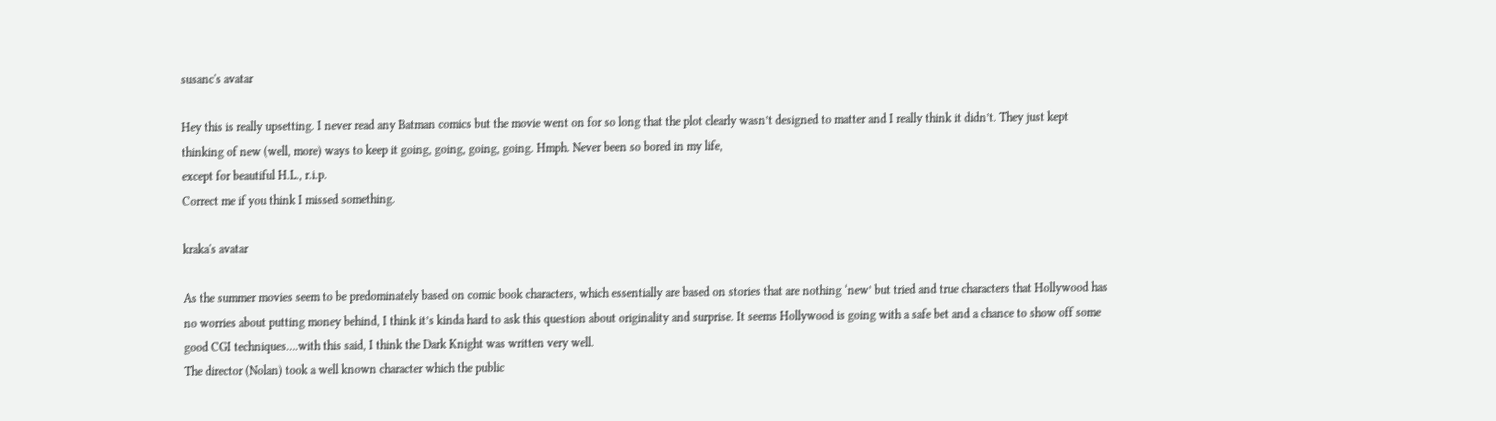susanc's avatar

Hey this is really upsetting. I never read any Batman comics but the movie went on for so long that the plot clearly wasn’t designed to matter and I really think it didn’t. They just kept thinking of new (well, more) ways to keep it going, going, going, going. Hmph. Never been so bored in my life,
except for beautiful H.L., r.i.p.
Correct me if you think I missed something.

kraka's avatar

As the summer movies seem to be predominately based on comic book characters, which essentially are based on stories that are nothing ‘new’ but tried and true characters that Hollywood has no worries about putting money behind, I think it’s kinda hard to ask this question about originality and surprise. It seems Hollywood is going with a safe bet and a chance to show off some good CGI techniques….with this said, I think the Dark Knight was written very well.
The director (Nolan) took a well known character which the public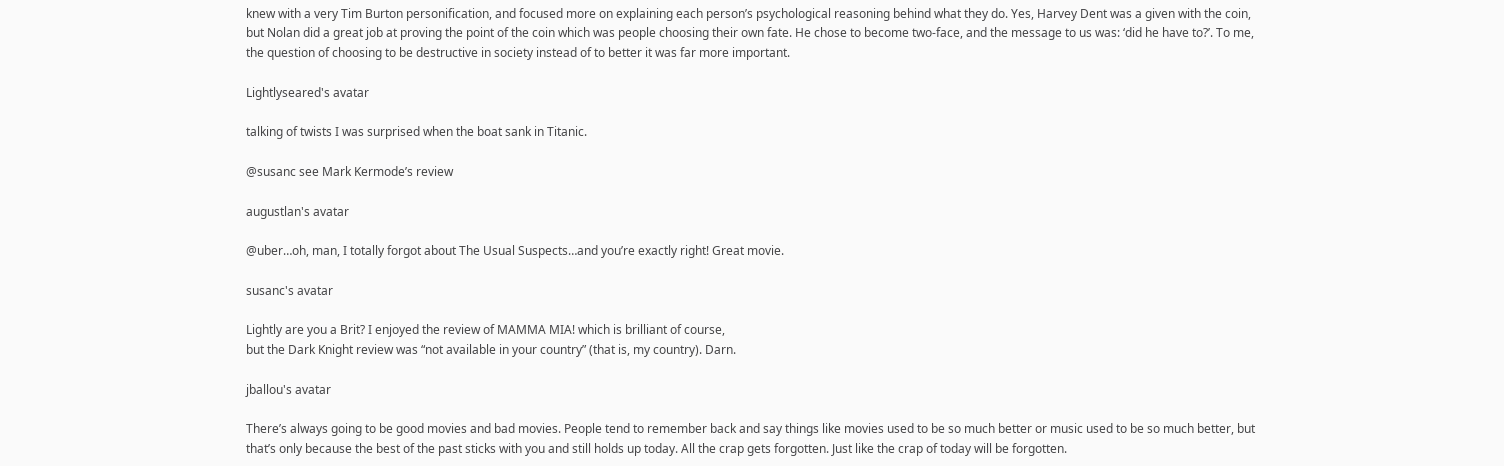knew with a very Tim Burton personification, and focused more on explaining each person’s psychological reasoning behind what they do. Yes, Harvey Dent was a given with the coin, but Nolan did a great job at proving the point of the coin which was people choosing their own fate. He chose to become two-face, and the message to us was: ‘did he have to?’. To me, the question of choosing to be destructive in society instead of to better it was far more important.

Lightlyseared's avatar

talking of twists I was surprised when the boat sank in Titanic.

@susanc see Mark Kermode’s review

augustlan's avatar

@uber…oh, man, I totally forgot about The Usual Suspects…and you’re exactly right! Great movie.

susanc's avatar

Lightly are you a Brit? I enjoyed the review of MAMMA MIA! which is brilliant of course,
but the Dark Knight review was “not available in your country” (that is, my country). Darn.

jballou's avatar

There’s always going to be good movies and bad movies. People tend to remember back and say things like movies used to be so much better or music used to be so much better, but that’s only because the best of the past sticks with you and still holds up today. All the crap gets forgotten. Just like the crap of today will be forgotten.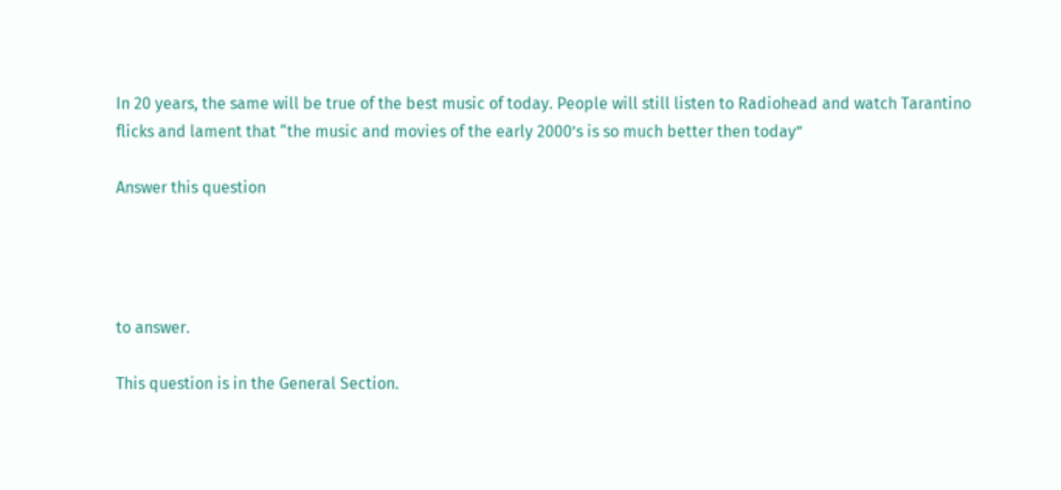In 20 years, the same will be true of the best music of today. People will still listen to Radiohead and watch Tarantino flicks and lament that “the music and movies of the early 2000’s is so much better then today”

Answer this question




to answer.

This question is in the General Section.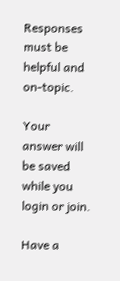Responses must be helpful and on-topic.

Your answer will be saved while you login or join.

Have a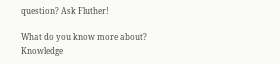question? Ask Fluther!

What do you know more about?
Knowledge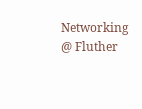Networking @ Fluther